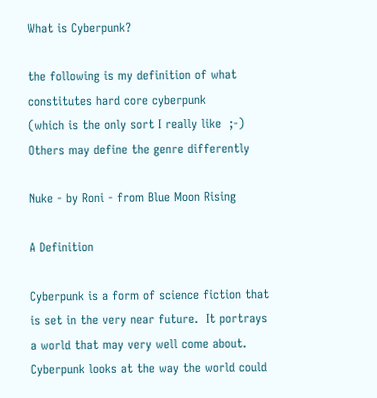What is Cyberpunk?

the following is my definition of what constitutes hard core cyberpunk
(which is the only sort I really like  ;-)
Others may define the genre differently

Nuke - by Roni - from Blue Moon Rising

A Definition

Cyberpunk is a form of science fiction that is set in the very near future.  It portrays a world that may very well come about.  Cyberpunk looks at the way the world could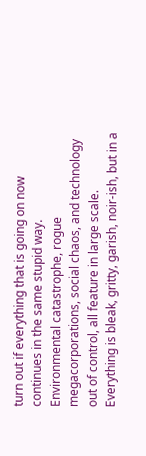turn out if everything that is going on now continues in the same stupid way.   Environmental catastrophe, rogue megacorporations, social chaos, and technology out of control, all feature in large scale.   Everything is bleak, gritty, garish, noir-ish, but in a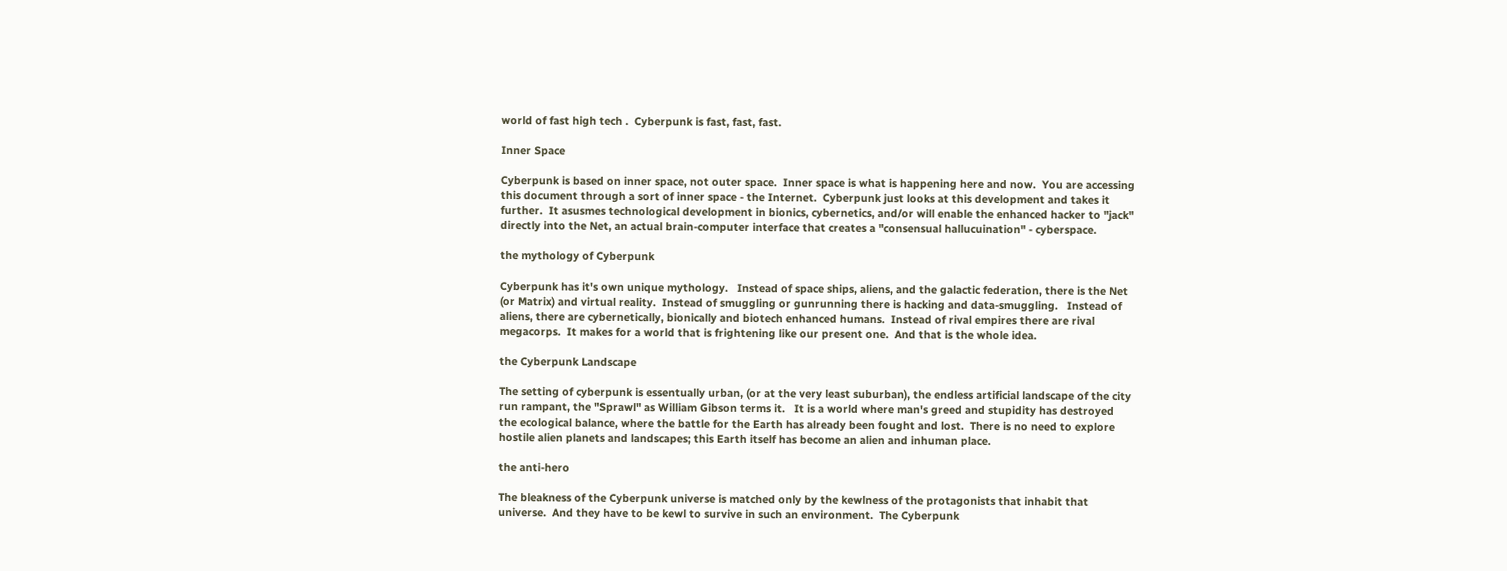world of fast high tech .  Cyberpunk is fast, fast, fast.

Inner Space

Cyberpunk is based on inner space, not outer space.  Inner space is what is happening here and now.  You are accessing this document through a sort of inner space - the Internet.  Cyberpunk just looks at this development and takes it further.  It asusmes technological development in bionics, cybernetics, and/or will enable the enhanced hacker to "jack" directly into the Net, an actual brain-computer interface that creates a "consensual hallucuination" - cyberspace.

the mythology of Cyberpunk

Cyberpunk has it's own unique mythology.   Instead of space ships, aliens, and the galactic federation, there is the Net (or Matrix) and virtual reality.  Instead of smuggling or gunrunning there is hacking and data-smuggling.   Instead of aliens, there are cybernetically, bionically and biotech enhanced humans.  Instead of rival empires there are rival megacorps.  It makes for a world that is frightening like our present one.  And that is the whole idea.

the Cyberpunk Landscape

The setting of cyberpunk is essentually urban, (or at the very least suburban), the endless artificial landscape of the city run rampant, the "Sprawl" as William Gibson terms it.   It is a world where man's greed and stupidity has destroyed the ecological balance, where the battle for the Earth has already been fought and lost.  There is no need to explore hostile alien planets and landscapes; this Earth itself has become an alien and inhuman place.

the anti-hero

The bleakness of the Cyberpunk universe is matched only by the kewlness of the protagonists that inhabit that universe.  And they have to be kewl to survive in such an environment.  The Cyberpunk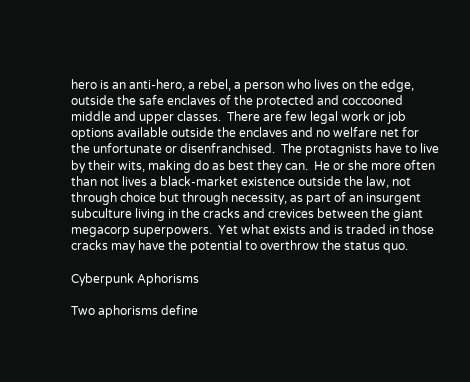hero is an anti-hero, a rebel, a person who lives on the edge, outside the safe enclaves of the protected and coccooned middle and upper classes.  There are few legal work or job options available outside the enclaves and no welfare net for the unfortunate or disenfranchised.  The protagnists have to live by their wits, making do as best they can.  He or she more often than not lives a black-market existence outside the law, not through choice but through necessity, as part of an insurgent subculture living in the cracks and crevices between the giant megacorp superpowers.  Yet what exists and is traded in those cracks may have the potential to overthrow the status quo.

Cyberpunk Aphorisms

Two aphorisms define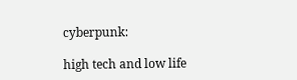cyberpunk:

high tech and low life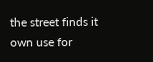the street finds it own use for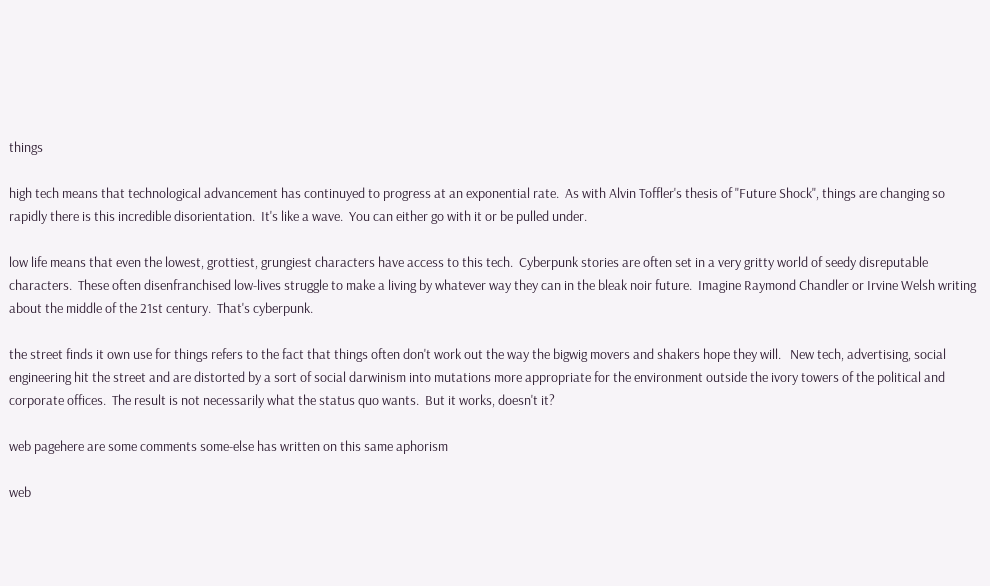things

high tech means that technological advancement has continuyed to progress at an exponential rate.  As with Alvin Toffler's thesis of "Future Shock", things are changing so rapidly there is this incredible disorientation.  It's like a wave.  You can either go with it or be pulled under.

low life means that even the lowest, grottiest, grungiest characters have access to this tech.  Cyberpunk stories are often set in a very gritty world of seedy disreputable characters.  These often disenfranchised low-lives struggle to make a living by whatever way they can in the bleak noir future.  Imagine Raymond Chandler or Irvine Welsh writing about the middle of the 21st century.  That's cyberpunk.

the street finds it own use for things refers to the fact that things often don't work out the way the bigwig movers and shakers hope they will.   New tech, advertising, social engineering hit the street and are distorted by a sort of social darwinism into mutations more appropriate for the environment outside the ivory towers of the political and corporate offices.  The result is not necessarily what the status quo wants.  But it works, doesn't it?

web pagehere are some comments some-else has written on this same aphorism

web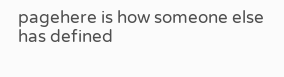pagehere is how someone else has defined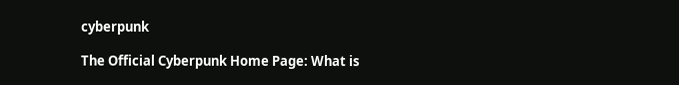cyberpunk

The Official Cyberpunk Home Page: What is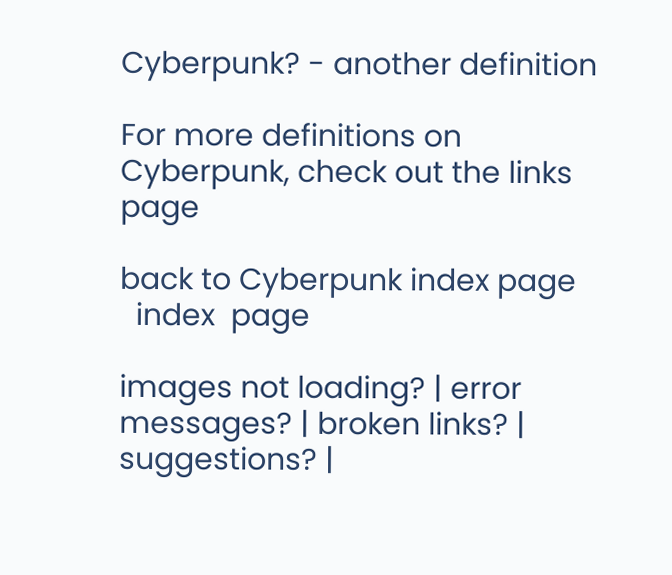Cyberpunk? - another definition

For more definitions on Cyberpunk, check out the links page

back to Cyberpunk index page
  index  page

images not loading? | error messages? | broken links? | suggestions? |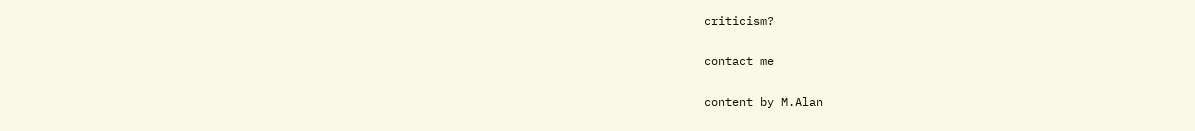criticism?

contact me

content by M.Alan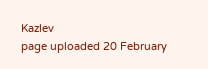Kazlev
page uploaded 20 February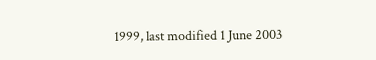1999, last modified 1 June 2003